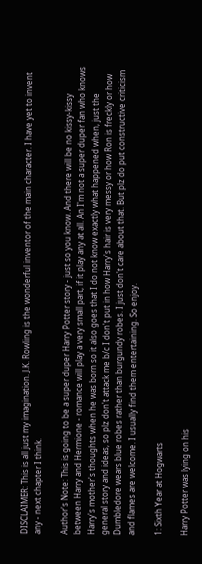DISCLAIMER: This is all just my imagination. J.K. Rowling is the wonderful inventor of the main character. I have yet to invent any - next chapter I think.

Author's Note: This is going to be a super duper Harry Potter story - just so you know. And there will be no kissy-kissy between Harry and Hermione - romance will play a very small part, if it play any at all. An I'm not a super duper fan who knows Harry's mother's thoughts when he was born so it also goes that I do not know exactly what happened when, just the general story and ideas, so plz don't attack me b/c I don't put in how Harry's hair is very messy or how Ron is freckly or how Dumbledore wears blue robes rather than burgundy robes. I just don't care about that. But plz do put constructive criticism and flames are welcome. I usually find them entertaining. So enjoy.

1: Sixth Year at Hogwarts

Harry Potter was lying on his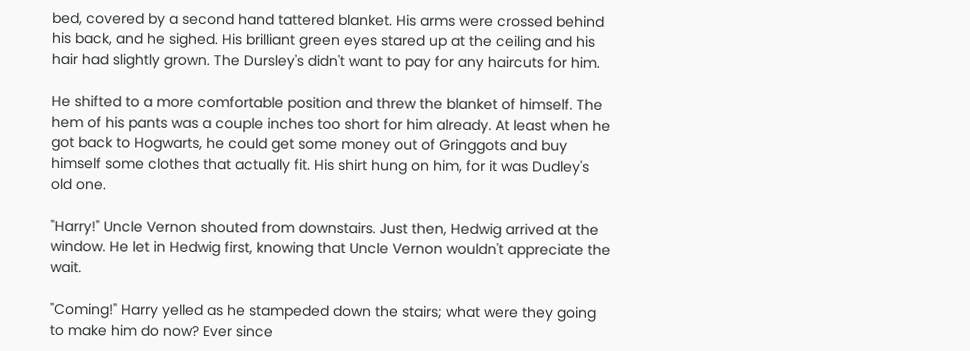bed, covered by a second hand tattered blanket. His arms were crossed behind his back, and he sighed. His brilliant green eyes stared up at the ceiling and his hair had slightly grown. The Dursley's didn't want to pay for any haircuts for him.

He shifted to a more comfortable position and threw the blanket of himself. The hem of his pants was a couple inches too short for him already. At least when he got back to Hogwarts, he could get some money out of Gringgots and buy himself some clothes that actually fit. His shirt hung on him, for it was Dudley's old one.

"Harry!" Uncle Vernon shouted from downstairs. Just then, Hedwig arrived at the window. He let in Hedwig first, knowing that Uncle Vernon wouldn't appreciate the wait.

"Coming!" Harry yelled as he stampeded down the stairs; what were they going to make him do now? Ever since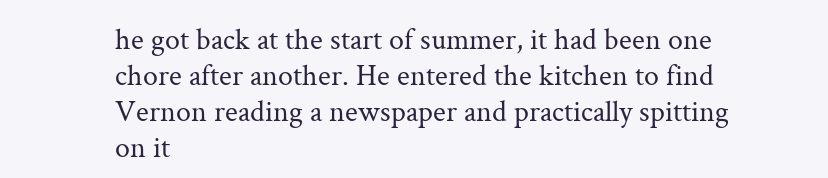he got back at the start of summer, it had been one chore after another. He entered the kitchen to find Vernon reading a newspaper and practically spitting on it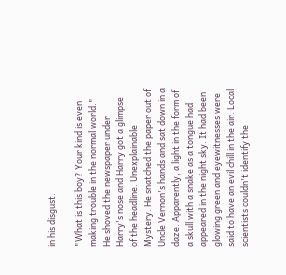in his disgust.

"What is this boy? Your kind is even making trouble in the normal world." He shoved the newspaper under Harry's nose and Harry got a glimpse of the headline. Unexplainable Mystery. He snatched the paper out of Uncle Vernon's hands and sat down in a daze. Apparently, a light in the form of a skull with a snake as a tongue had appeared in the night sky. It had been glowing green and eyewitnesses were said to have an evil chill in the air. Local scientists couldn't identify the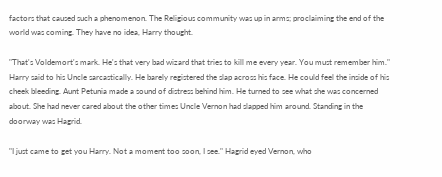factors that caused such a phenomenon. The Religious community was up in arms; proclaiming the end of the world was coming. They have no idea, Harry thought.

"That's Voldemort's mark. He's that very bad wizard that tries to kill me every year. You must remember him." Harry said to his Uncle sarcastically. He barely registered the slap across his face. He could feel the inside of his cheek bleeding. Aunt Petunia made a sound of distress behind him. He turned to see what she was concerned about. She had never cared about the other times Uncle Vernon had slapped him around. Standing in the doorway was Hagrid.

"I just came to get you Harry. Not a moment too soon, I see." Hagrid eyed Vernon, who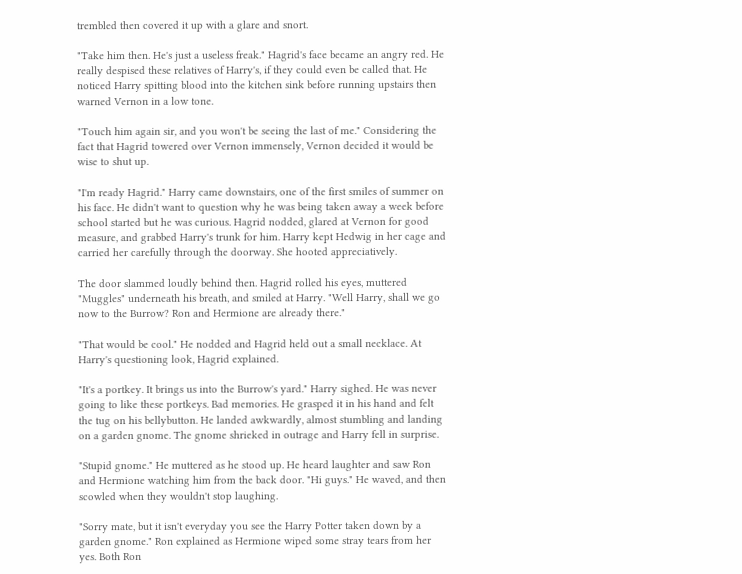trembled then covered it up with a glare and snort.

"Take him then. He's just a useless freak." Hagrid's face became an angry red. He really despised these relatives of Harry's, if they could even be called that. He noticed Harry spitting blood into the kitchen sink before running upstairs then warned Vernon in a low tone.

"Touch him again sir, and you won't be seeing the last of me." Considering the fact that Hagrid towered over Vernon immensely, Vernon decided it would be wise to shut up.

"I'm ready Hagrid." Harry came downstairs, one of the first smiles of summer on his face. He didn't want to question why he was being taken away a week before school started but he was curious. Hagrid nodded, glared at Vernon for good measure, and grabbed Harry's trunk for him. Harry kept Hedwig in her cage and carried her carefully through the doorway. She hooted appreciatively.

The door slammed loudly behind then. Hagrid rolled his eyes, muttered "Muggles" underneath his breath, and smiled at Harry. "Well Harry, shall we go now to the Burrow? Ron and Hermione are already there."

"That would be cool." He nodded and Hagrid held out a small necklace. At Harry's questioning look, Hagrid explained.

"It's a portkey. It brings us into the Burrow's yard." Harry sighed. He was never going to like these portkeys. Bad memories. He grasped it in his hand and felt the tug on his bellybutton. He landed awkwardly, almost stumbling and landing on a garden gnome. The gnome shrieked in outrage and Harry fell in surprise.

"Stupid gnome." He muttered as he stood up. He heard laughter and saw Ron and Hermione watching him from the back door. "Hi guys." He waved, and then scowled when they wouldn't stop laughing.

"Sorry mate, but it isn't everyday you see the Harry Potter taken down by a garden gnome." Ron explained as Hermione wiped some stray tears from her yes. Both Ron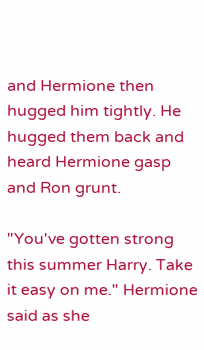and Hermione then hugged him tightly. He hugged them back and heard Hermione gasp and Ron grunt.

"You've gotten strong this summer Harry. Take it easy on me." Hermione said as she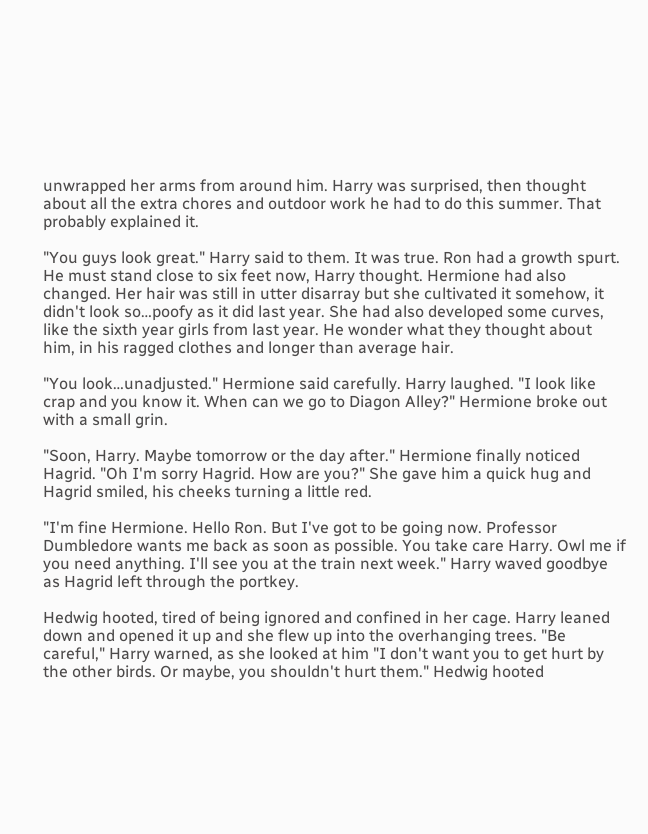unwrapped her arms from around him. Harry was surprised, then thought about all the extra chores and outdoor work he had to do this summer. That probably explained it.

"You guys look great." Harry said to them. It was true. Ron had a growth spurt. He must stand close to six feet now, Harry thought. Hermione had also changed. Her hair was still in utter disarray but she cultivated it somehow, it didn't look so…poofy as it did last year. She had also developed some curves, like the sixth year girls from last year. He wonder what they thought about him, in his ragged clothes and longer than average hair.

"You look…unadjusted." Hermione said carefully. Harry laughed. "I look like crap and you know it. When can we go to Diagon Alley?" Hermione broke out with a small grin.

"Soon, Harry. Maybe tomorrow or the day after." Hermione finally noticed Hagrid. "Oh I'm sorry Hagrid. How are you?" She gave him a quick hug and Hagrid smiled, his cheeks turning a little red.

"I'm fine Hermione. Hello Ron. But I've got to be going now. Professor Dumbledore wants me back as soon as possible. You take care Harry. Owl me if you need anything. I'll see you at the train next week." Harry waved goodbye as Hagrid left through the portkey.

Hedwig hooted, tired of being ignored and confined in her cage. Harry leaned down and opened it up and she flew up into the overhanging trees. "Be careful," Harry warned, as she looked at him "I don't want you to get hurt by the other birds. Or maybe, you shouldn't hurt them." Hedwig hooted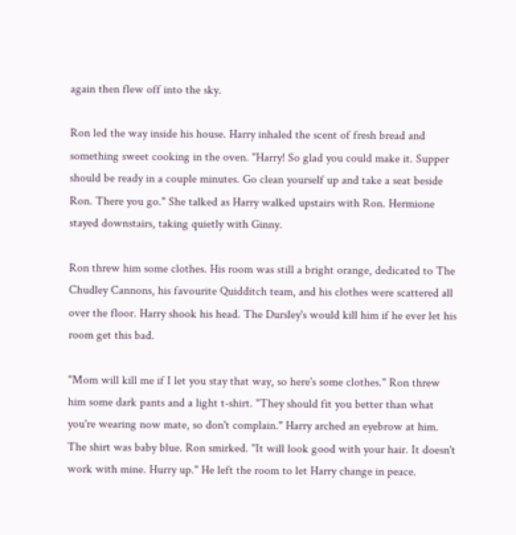again then flew off into the sky.

Ron led the way inside his house. Harry inhaled the scent of fresh bread and something sweet cooking in the oven. "Harry! So glad you could make it. Supper should be ready in a couple minutes. Go clean yourself up and take a seat beside Ron. There you go." She talked as Harry walked upstairs with Ron. Hermione stayed downstairs, taking quietly with Ginny.

Ron threw him some clothes. His room was still a bright orange, dedicated to The Chudley Cannons, his favourite Quidditch team, and his clothes were scattered all over the floor. Harry shook his head. The Dursley's would kill him if he ever let his room get this bad.

"Mom will kill me if I let you stay that way, so here's some clothes." Ron threw him some dark pants and a light t-shirt. "They should fit you better than what you're wearing now mate, so don't complain." Harry arched an eyebrow at him. The shirt was baby blue. Ron smirked. "It will look good with your hair. It doesn't work with mine. Hurry up." He left the room to let Harry change in peace.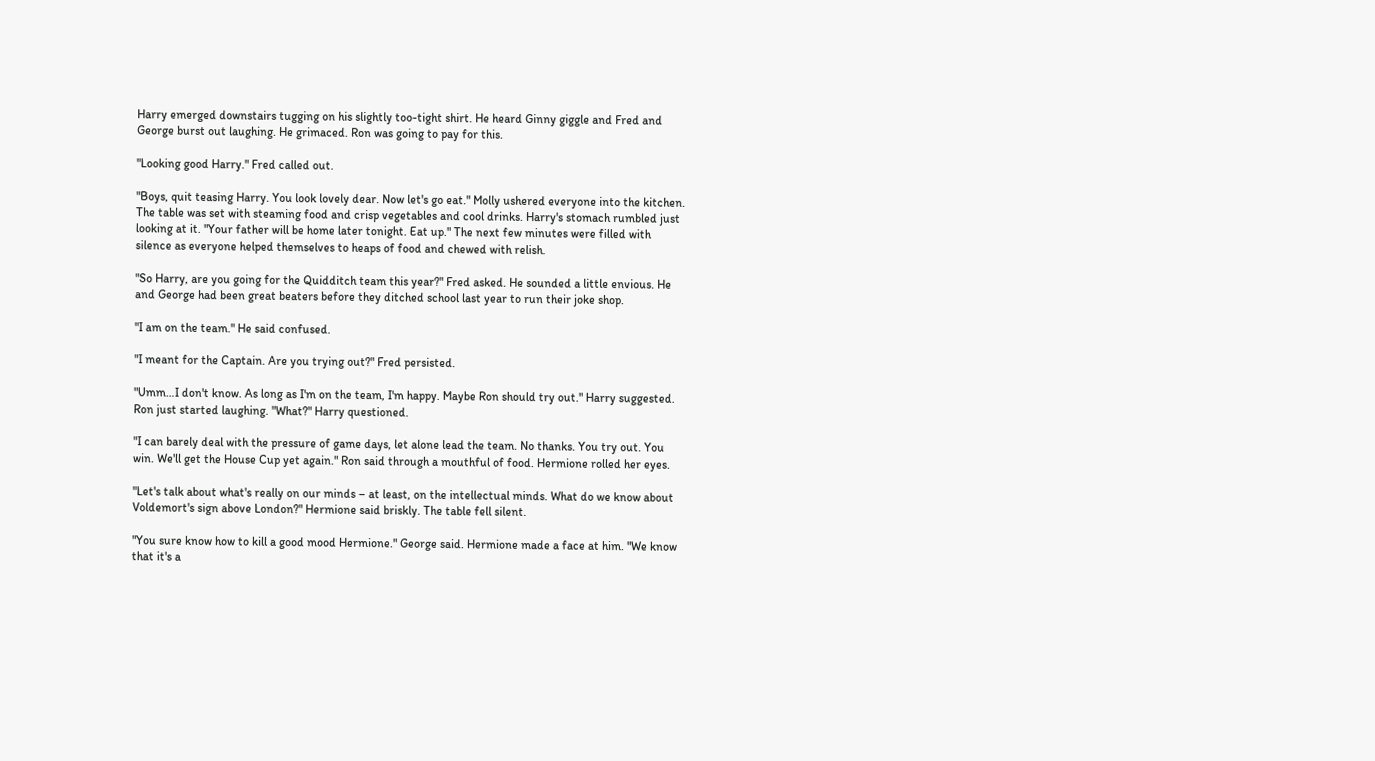Harry emerged downstairs tugging on his slightly too-tight shirt. He heard Ginny giggle and Fred and George burst out laughing. He grimaced. Ron was going to pay for this.

"Looking good Harry." Fred called out.

"Boys, quit teasing Harry. You look lovely dear. Now let's go eat." Molly ushered everyone into the kitchen. The table was set with steaming food and crisp vegetables and cool drinks. Harry's stomach rumbled just looking at it. "Your father will be home later tonight. Eat up." The next few minutes were filled with silence as everyone helped themselves to heaps of food and chewed with relish.

"So Harry, are you going for the Quidditch team this year?" Fred asked. He sounded a little envious. He and George had been great beaters before they ditched school last year to run their joke shop.

"I am on the team." He said confused.

"I meant for the Captain. Are you trying out?" Fred persisted.

"Umm…I don't know. As long as I'm on the team, I'm happy. Maybe Ron should try out." Harry suggested. Ron just started laughing. "What?" Harry questioned.

"I can barely deal with the pressure of game days, let alone lead the team. No thanks. You try out. You win. We'll get the House Cup yet again." Ron said through a mouthful of food. Hermione rolled her eyes.

"Let's talk about what's really on our minds – at least, on the intellectual minds. What do we know about Voldemort's sign above London?" Hermione said briskly. The table fell silent.

"You sure know how to kill a good mood Hermione." George said. Hermione made a face at him. "We know that it's a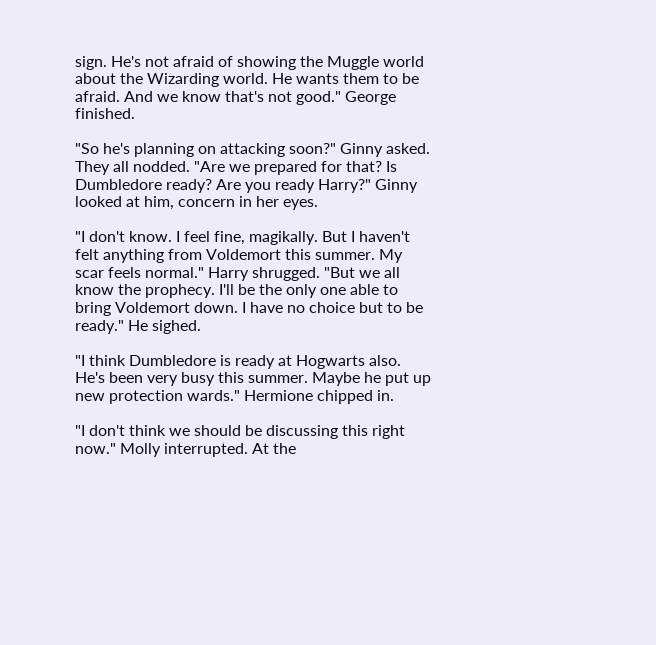sign. He's not afraid of showing the Muggle world about the Wizarding world. He wants them to be afraid. And we know that's not good." George finished.

"So he's planning on attacking soon?" Ginny asked. They all nodded. "Are we prepared for that? Is Dumbledore ready? Are you ready Harry?" Ginny looked at him, concern in her eyes.

"I don't know. I feel fine, magikally. But I haven't felt anything from Voldemort this summer. My scar feels normal." Harry shrugged. "But we all know the prophecy. I'll be the only one able to bring Voldemort down. I have no choice but to be ready." He sighed.

"I think Dumbledore is ready at Hogwarts also. He's been very busy this summer. Maybe he put up new protection wards." Hermione chipped in.

"I don't think we should be discussing this right now." Molly interrupted. At the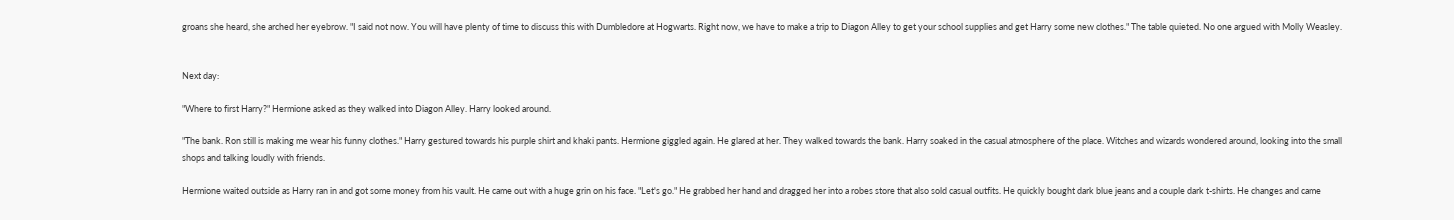groans she heard, she arched her eyebrow. "I said not now. You will have plenty of time to discuss this with Dumbledore at Hogwarts. Right now, we have to make a trip to Diagon Alley to get your school supplies and get Harry some new clothes." The table quieted. No one argued with Molly Weasley.


Next day:

"Where to first Harry?" Hermione asked as they walked into Diagon Alley. Harry looked around.

"The bank. Ron still is making me wear his funny clothes." Harry gestured towards his purple shirt and khaki pants. Hermione giggled again. He glared at her. They walked towards the bank. Harry soaked in the casual atmosphere of the place. Witches and wizards wondered around, looking into the small shops and talking loudly with friends.

Hermione waited outside as Harry ran in and got some money from his vault. He came out with a huge grin on his face. "Let's go." He grabbed her hand and dragged her into a robes store that also sold casual outfits. He quickly bought dark blue jeans and a couple dark t-shirts. He changes and came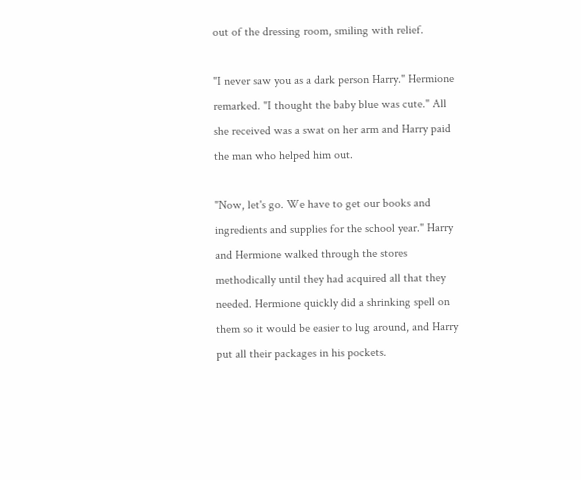out of the dressing room, smiling with relief.

"I never saw you as a dark person Harry." Hermione remarked. "I thought the baby blue was cute." All she received was a swat on her arm and Harry paid the man who helped him out.

"Now, let's go. We have to get our books and ingredients and supplies for the school year." Harry and Hermione walked through the stores methodically until they had acquired all that they needed. Hermione quickly did a shrinking spell on them so it would be easier to lug around, and Harry put all their packages in his pockets.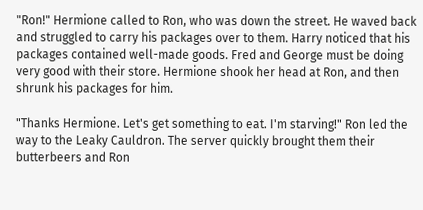"Ron!" Hermione called to Ron, who was down the street. He waved back and struggled to carry his packages over to them. Harry noticed that his packages contained well-made goods. Fred and George must be doing very good with their store. Hermione shook her head at Ron, and then shrunk his packages for him.

"Thanks Hermione. Let's get something to eat. I'm starving!" Ron led the way to the Leaky Cauldron. The server quickly brought them their butterbeers and Ron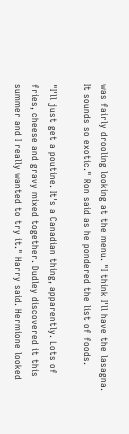was fairly drooling looking at the menu. "I think I'll have the lasagna. It sounds so exotic." Ron said as he pondered the list of foods.

"I'll just get a poutine. It's a Canadian thing, apparently. Lots of fries, cheese and gravy mixed together. Dudley discovered it this summer and I really wanted to try it." Harry said. Hermione looked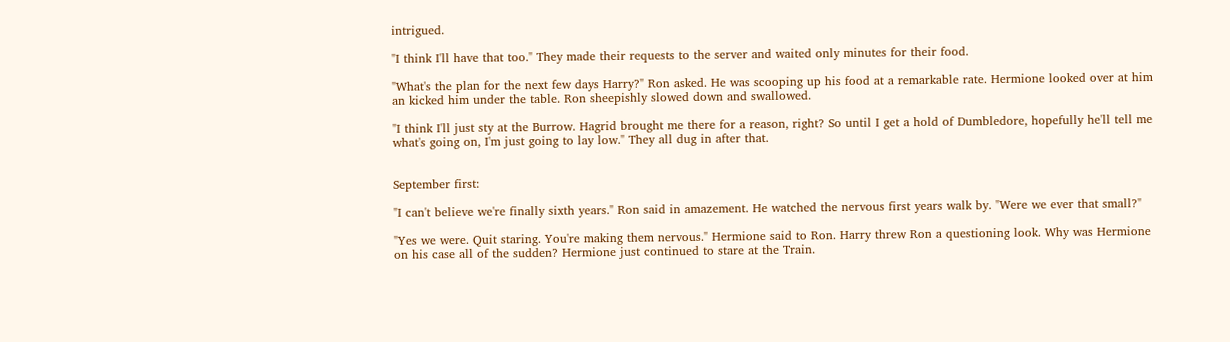intrigued.

"I think I'll have that too." They made their requests to the server and waited only minutes for their food.

"What's the plan for the next few days Harry?" Ron asked. He was scooping up his food at a remarkable rate. Hermione looked over at him an kicked him under the table. Ron sheepishly slowed down and swallowed.

"I think I'll just sty at the Burrow. Hagrid brought me there for a reason, right? So until I get a hold of Dumbledore, hopefully he'll tell me what's going on, I'm just going to lay low." They all dug in after that.


September first:

"I can't believe we're finally sixth years." Ron said in amazement. He watched the nervous first years walk by. "Were we ever that small?"

"Yes we were. Quit staring. You're making them nervous." Hermione said to Ron. Harry threw Ron a questioning look. Why was Hermione on his case all of the sudden? Hermione just continued to stare at the Train.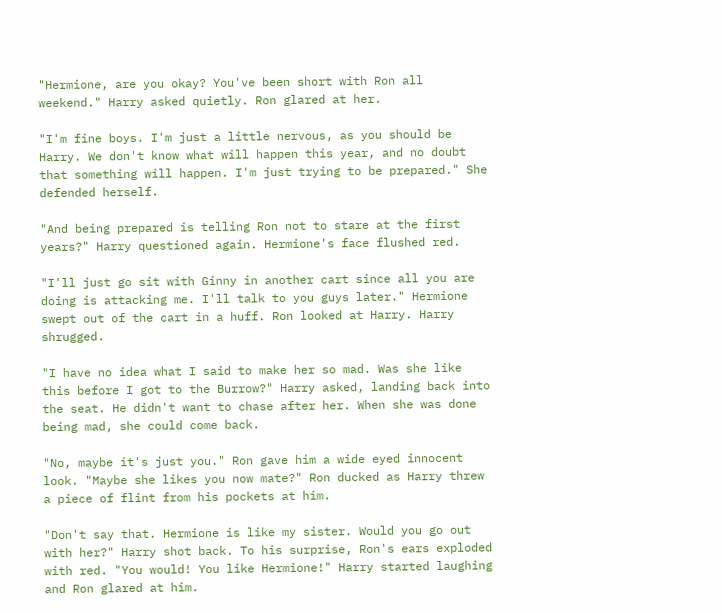"Hermione, are you okay? You've been short with Ron all weekend." Harry asked quietly. Ron glared at her.

"I'm fine boys. I'm just a little nervous, as you should be Harry. We don't know what will happen this year, and no doubt that something will happen. I'm just trying to be prepared." She defended herself.

"And being prepared is telling Ron not to stare at the first years?" Harry questioned again. Hermione's face flushed red.

"I'll just go sit with Ginny in another cart since all you are doing is attacking me. I'll talk to you guys later." Hermione swept out of the cart in a huff. Ron looked at Harry. Harry shrugged.

"I have no idea what I said to make her so mad. Was she like this before I got to the Burrow?" Harry asked, landing back into the seat. He didn't want to chase after her. When she was done being mad, she could come back.

"No, maybe it's just you." Ron gave him a wide eyed innocent look. "Maybe she likes you now mate?" Ron ducked as Harry threw a piece of flint from his pockets at him.

"Don't say that. Hermione is like my sister. Would you go out with her?" Harry shot back. To his surprise, Ron's ears exploded with red. "You would! You like Hermione!" Harry started laughing and Ron glared at him.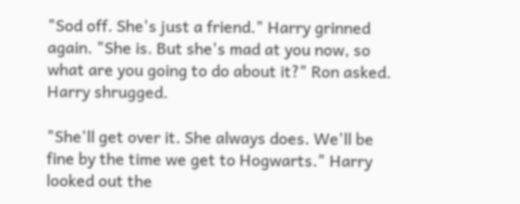"Sod off. She's just a friend." Harry grinned again. "She is. But she's mad at you now, so what are you going to do about it?" Ron asked. Harry shrugged.

"She'll get over it. She always does. We'll be fine by the time we get to Hogwarts." Harry looked out the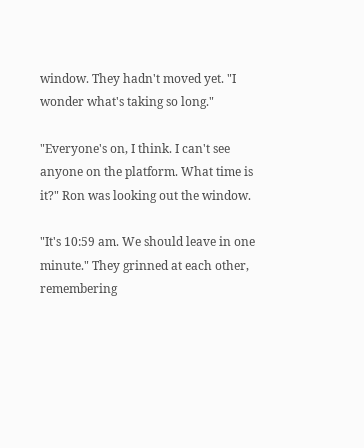window. They hadn't moved yet. "I wonder what's taking so long."

"Everyone's on, I think. I can't see anyone on the platform. What time is it?" Ron was looking out the window.

"It's 10:59 am. We should leave in one minute." They grinned at each other, remembering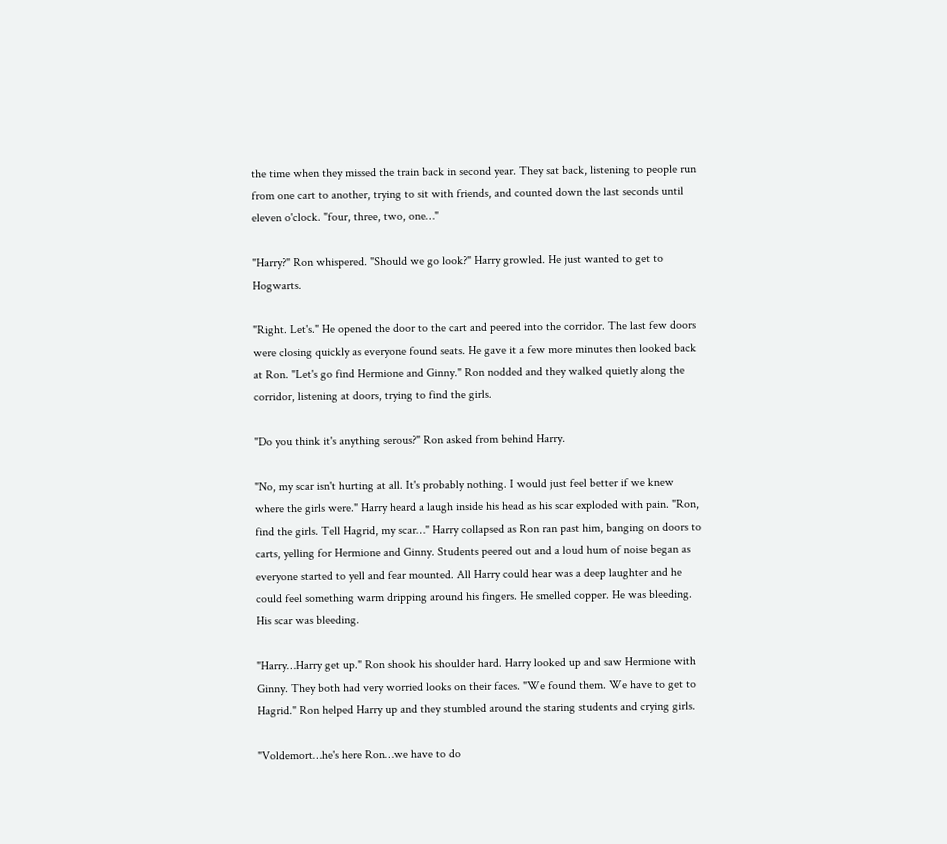the time when they missed the train back in second year. They sat back, listening to people run from one cart to another, trying to sit with friends, and counted down the last seconds until eleven o'clock. "four, three, two, one…"

"Harry?" Ron whispered. "Should we go look?" Harry growled. He just wanted to get to Hogwarts.

"Right. Let's." He opened the door to the cart and peered into the corridor. The last few doors were closing quickly as everyone found seats. He gave it a few more minutes then looked back at Ron. "Let's go find Hermione and Ginny." Ron nodded and they walked quietly along the corridor, listening at doors, trying to find the girls.

"Do you think it's anything serous?" Ron asked from behind Harry.

"No, my scar isn't hurting at all. It's probably nothing. I would just feel better if we knew where the girls were." Harry heard a laugh inside his head as his scar exploded with pain. "Ron, find the girls. Tell Hagrid, my scar…" Harry collapsed as Ron ran past him, banging on doors to carts, yelling for Hermione and Ginny. Students peered out and a loud hum of noise began as everyone started to yell and fear mounted. All Harry could hear was a deep laughter and he could feel something warm dripping around his fingers. He smelled copper. He was bleeding. His scar was bleeding.

"Harry…Harry get up." Ron shook his shoulder hard. Harry looked up and saw Hermione with Ginny. They both had very worried looks on their faces. "We found them. We have to get to Hagrid." Ron helped Harry up and they stumbled around the staring students and crying girls.

"Voldemort…he's here Ron…we have to do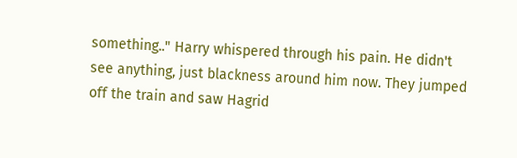something.." Harry whispered through his pain. He didn't see anything, just blackness around him now. They jumped off the train and saw Hagrid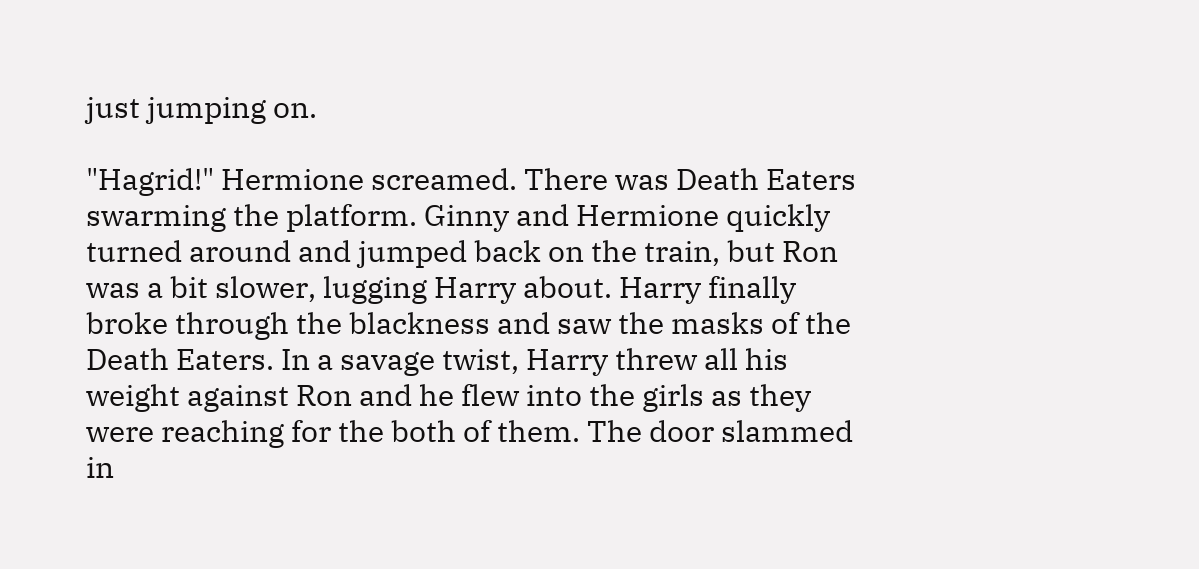just jumping on.

"Hagrid!" Hermione screamed. There was Death Eaters swarming the platform. Ginny and Hermione quickly turned around and jumped back on the train, but Ron was a bit slower, lugging Harry about. Harry finally broke through the blackness and saw the masks of the Death Eaters. In a savage twist, Harry threw all his weight against Ron and he flew into the girls as they were reaching for the both of them. The door slammed in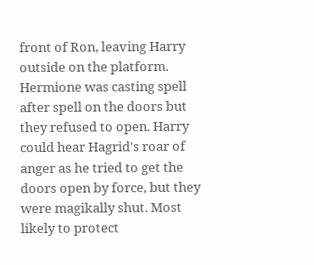front of Ron, leaving Harry outside on the platform. Hermione was casting spell after spell on the doors but they refused to open. Harry could hear Hagrid's roar of anger as he tried to get the doors open by force, but they were magikally shut. Most likely to protect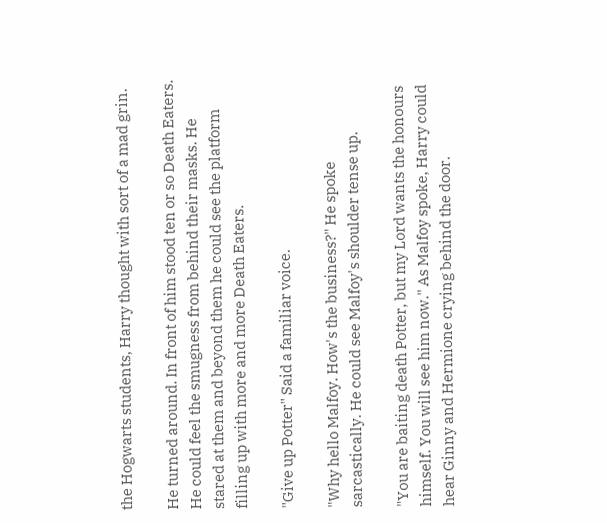the Hogwarts students, Harry thought with sort of a mad grin.

He turned around. In front of him stood ten or so Death Eaters. He could feel the smugness from behind their masks. He stared at them and beyond them he could see the platform filling up with more and more Death Eaters.

"Give up Potter" Said a familiar voice.

"Why hello Malfoy. How's the business?" He spoke sarcastically. He could see Malfoy's shoulder tense up.

"You are baiting death Potter, but my Lord wants the honours himself. You will see him now." As Malfoy spoke, Harry could hear Ginny and Hermione crying behind the door.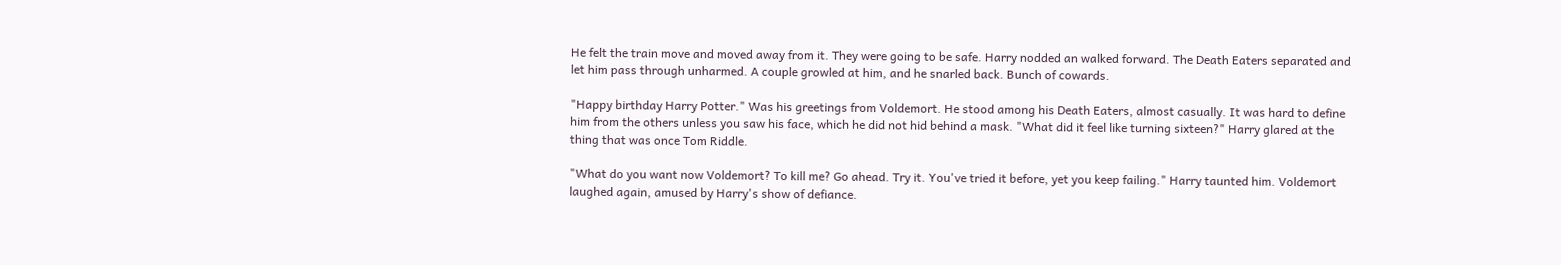He felt the train move and moved away from it. They were going to be safe. Harry nodded an walked forward. The Death Eaters separated and let him pass through unharmed. A couple growled at him, and he snarled back. Bunch of cowards.

"Happy birthday Harry Potter." Was his greetings from Voldemort. He stood among his Death Eaters, almost casually. It was hard to define him from the others unless you saw his face, which he did not hid behind a mask. "What did it feel like turning sixteen?" Harry glared at the thing that was once Tom Riddle.

"What do you want now Voldemort? To kill me? Go ahead. Try it. You've tried it before, yet you keep failing." Harry taunted him. Voldemort laughed again, amused by Harry's show of defiance.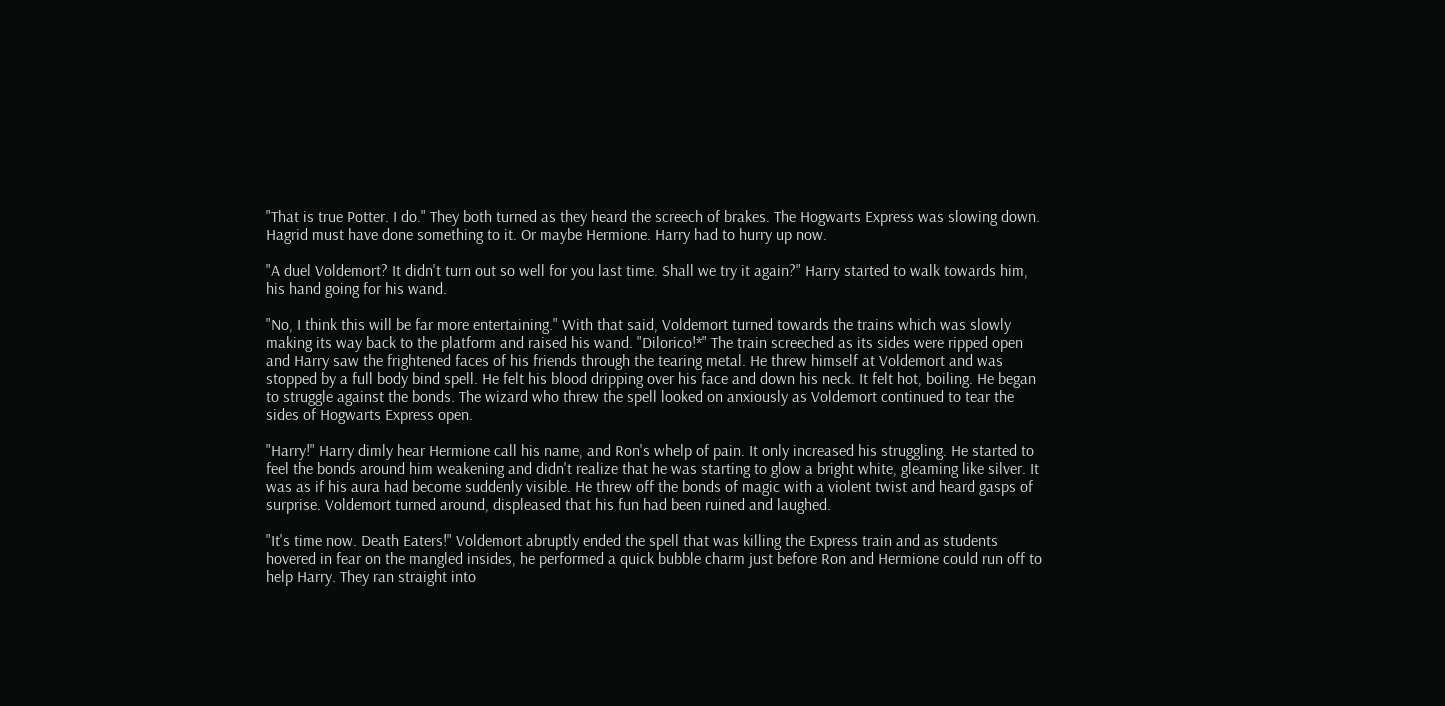"That is true Potter. I do." They both turned as they heard the screech of brakes. The Hogwarts Express was slowing down. Hagrid must have done something to it. Or maybe Hermione. Harry had to hurry up now.

"A duel Voldemort? It didn't turn out so well for you last time. Shall we try it again?" Harry started to walk towards him, his hand going for his wand.

"No, I think this will be far more entertaining." With that said, Voldemort turned towards the trains which was slowly making its way back to the platform and raised his wand. "Dilorico!*" The train screeched as its sides were ripped open and Harry saw the frightened faces of his friends through the tearing metal. He threw himself at Voldemort and was stopped by a full body bind spell. He felt his blood dripping over his face and down his neck. It felt hot, boiling. He began to struggle against the bonds. The wizard who threw the spell looked on anxiously as Voldemort continued to tear the sides of Hogwarts Express open.

"Harry!" Harry dimly hear Hermione call his name, and Ron's whelp of pain. It only increased his struggling. He started to feel the bonds around him weakening and didn't realize that he was starting to glow a bright white, gleaming like silver. It was as if his aura had become suddenly visible. He threw off the bonds of magic with a violent twist and heard gasps of surprise. Voldemort turned around, displeased that his fun had been ruined and laughed.

"It's time now. Death Eaters!" Voldemort abruptly ended the spell that was killing the Express train and as students hovered in fear on the mangled insides, he performed a quick bubble charm just before Ron and Hermione could run off to help Harry. They ran straight into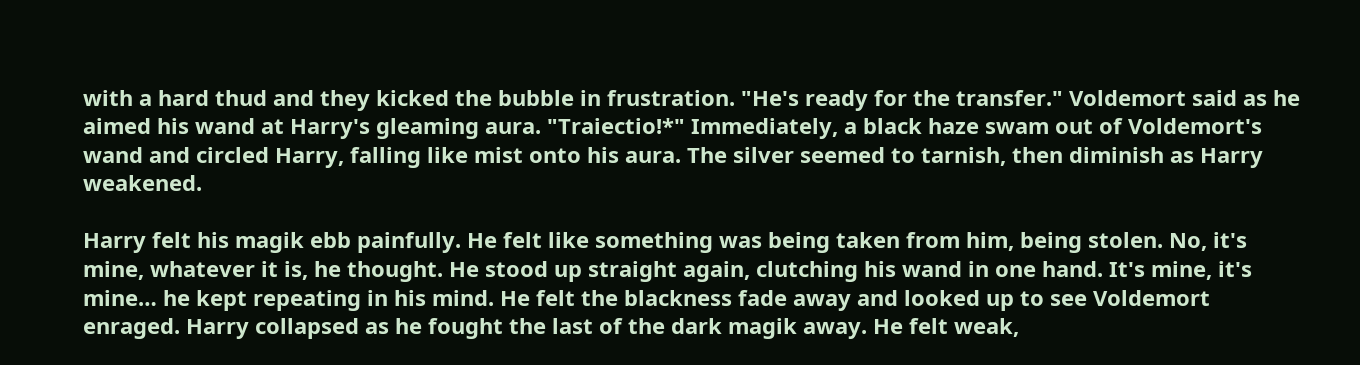with a hard thud and they kicked the bubble in frustration. "He's ready for the transfer." Voldemort said as he aimed his wand at Harry's gleaming aura. "Traiectio!*" Immediately, a black haze swam out of Voldemort's wand and circled Harry, falling like mist onto his aura. The silver seemed to tarnish, then diminish as Harry weakened.

Harry felt his magik ebb painfully. He felt like something was being taken from him, being stolen. No, it's mine, whatever it is, he thought. He stood up straight again, clutching his wand in one hand. It's mine, it's mine… he kept repeating in his mind. He felt the blackness fade away and looked up to see Voldemort enraged. Harry collapsed as he fought the last of the dark magik away. He felt weak,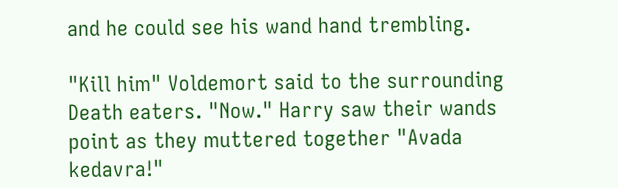and he could see his wand hand trembling.

"Kill him" Voldemort said to the surrounding Death eaters. "Now." Harry saw their wands point as they muttered together "Avada kedavra!"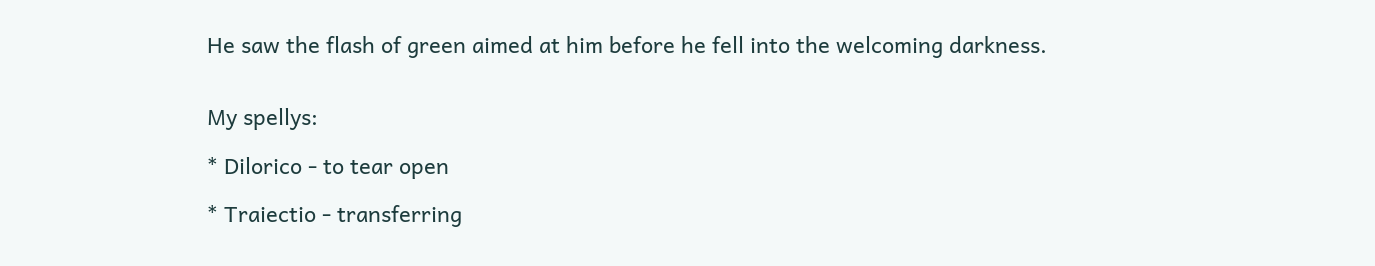He saw the flash of green aimed at him before he fell into the welcoming darkness.


My spellys:

* Dilorico - to tear open

* Traiectio - transferring